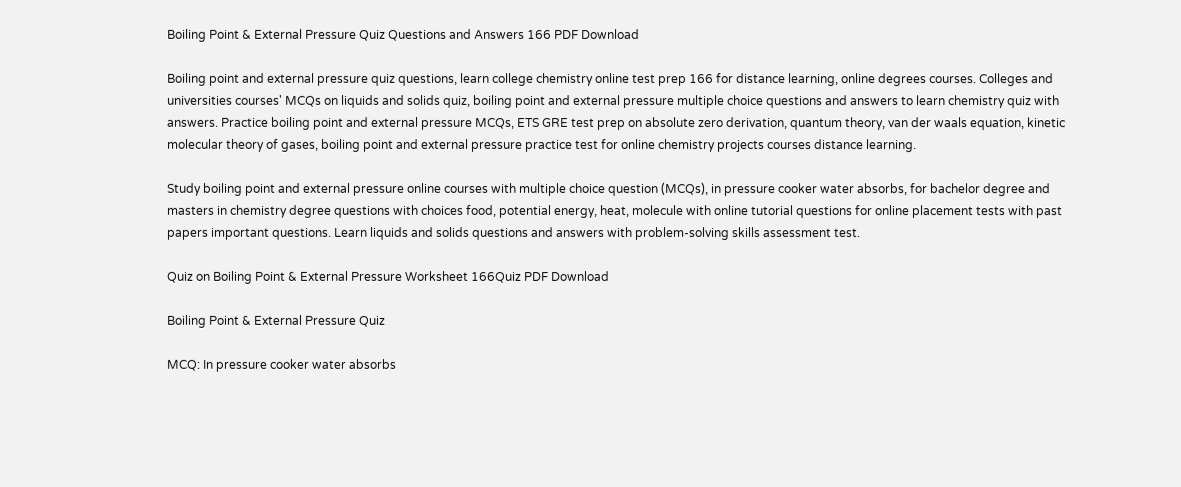Boiling Point & External Pressure Quiz Questions and Answers 166 PDF Download

Boiling point and external pressure quiz questions, learn college chemistry online test prep 166 for distance learning, online degrees courses. Colleges and universities courses' MCQs on liquids and solids quiz, boiling point and external pressure multiple choice questions and answers to learn chemistry quiz with answers. Practice boiling point and external pressure MCQs, ETS GRE test prep on absolute zero derivation, quantum theory, van der waals equation, kinetic molecular theory of gases, boiling point and external pressure practice test for online chemistry projects courses distance learning.

Study boiling point and external pressure online courses with multiple choice question (MCQs), in pressure cooker water absorbs, for bachelor degree and masters in chemistry degree questions with choices food, potential energy, heat, molecule with online tutorial questions for online placement tests with past papers important questions. Learn liquids and solids questions and answers with problem-solving skills assessment test.

Quiz on Boiling Point & External Pressure Worksheet 166Quiz PDF Download

Boiling Point & External Pressure Quiz

MCQ: In pressure cooker water absorbs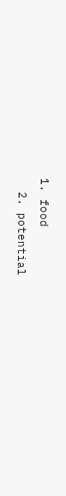1. food
  2. potential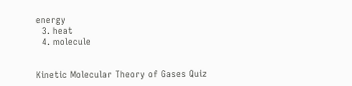energy
  3. heat
  4. molecule


Kinetic Molecular Theory of Gases Quiz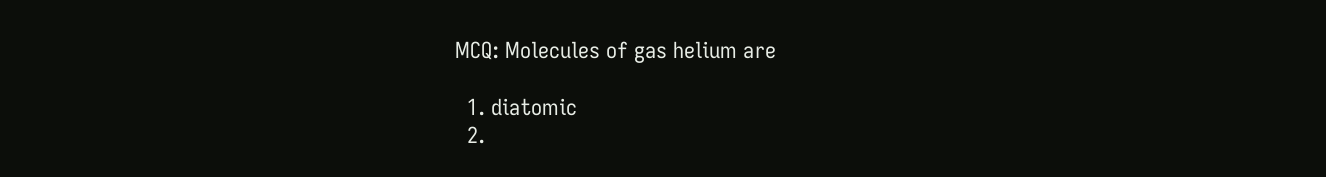MCQ: Molecules of gas helium are

  1. diatomic
  2.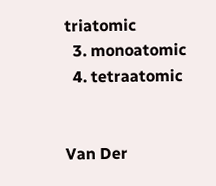triatomic
  3. monoatomic
  4. tetraatomic


Van Der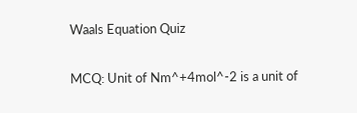Waals Equation Quiz

MCQ: Unit of Nm^+4mol^-2 is a unit of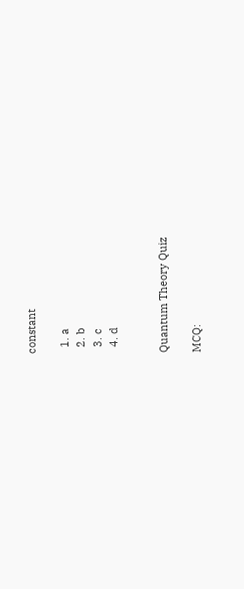constant

  1. a
  2. b
  3. c
  4. d


Quantum Theory Quiz

MCQ: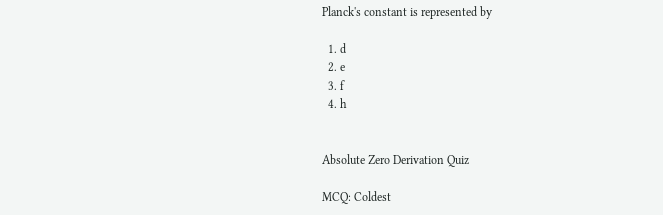Planck's constant is represented by

  1. d
  2. e
  3. f
  4. h


Absolute Zero Derivation Quiz

MCQ: Coldest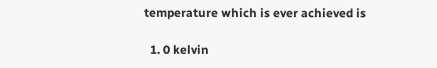temperature which is ever achieved is

  1. 0 kelvin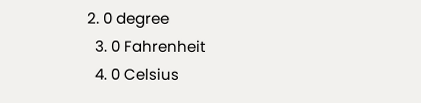2. 0 degree
  3. 0 Fahrenheit
  4. 0 Celsius